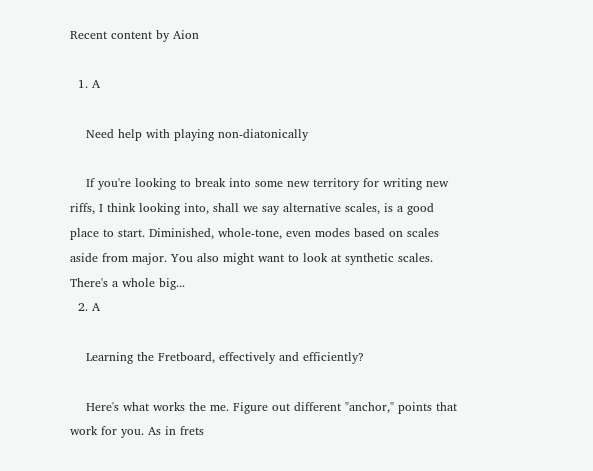Recent content by Aion

  1. A

    Need help with playing non-diatonically

    If you're looking to break into some new territory for writing new riffs, I think looking into, shall we say alternative scales, is a good place to start. Diminished, whole-tone, even modes based on scales aside from major. You also might want to look at synthetic scales. There's a whole big...
  2. A

    Learning the Fretboard, effectively and efficiently?

    Here's what works the me. Figure out different "anchor," points that work for you. As in frets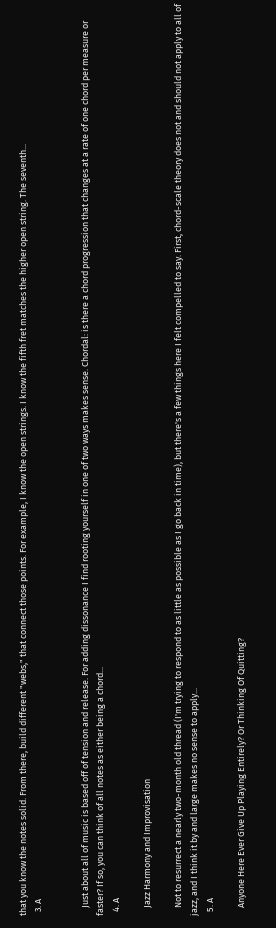that you know the notes solid. From there, build different "webs," that connect those points. For example, I know the open strings. I know the fifth fret matches the higher open string. The seventh...
  3. A


    Just about all of music is based off of tension and release. For adding dissonance I find rooting yourself in one of two ways makes sense. Chordal: is there a chord progression that changes at a rate of one chord per measure or faster? If so, you can think of all notes as either being a chord...
  4. A

    Jazz Harmony and Improvisation

    Not to resurrect a nearly two-month old thread (I'm trying to respond to as little as possible as I go back in time), but there's a few things here I felt compelled to say. First, chord-scale theory does not and should not apply to all of jazz, and I think it by and large makes no sense to apply...
  5. A

    Anyone Here Ever Give Up Playing Entirely? Or Thinking Of Quitting?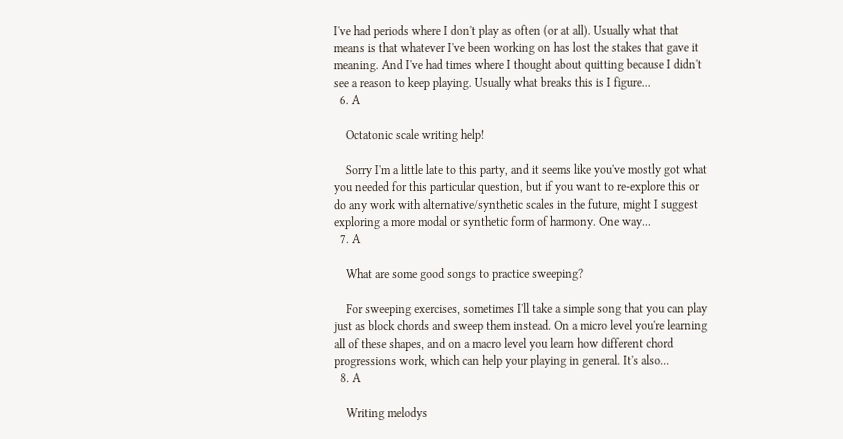I've had periods where I don't play as often (or at all). Usually what that means is that whatever I've been working on has lost the stakes that gave it meaning. And I've had times where I thought about quitting because I didn't see a reason to keep playing. Usually what breaks this is I figure...
  6. A

    Octatonic scale writing help!

    Sorry I'm a little late to this party, and it seems like you've mostly got what you needed for this particular question, but if you want to re-explore this or do any work with alternative/synthetic scales in the future, might I suggest exploring a more modal or synthetic form of harmony. One way...
  7. A

    What are some good songs to practice sweeping?

    For sweeping exercises, sometimes I'll take a simple song that you can play just as block chords and sweep them instead. On a micro level you're learning all of these shapes, and on a macro level you learn how different chord progressions work, which can help your playing in general. It's also...
  8. A

    Writing melodys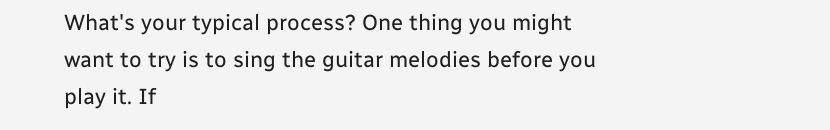What's your typical process? One thing you might want to try is to sing the guitar melodies before you play it. If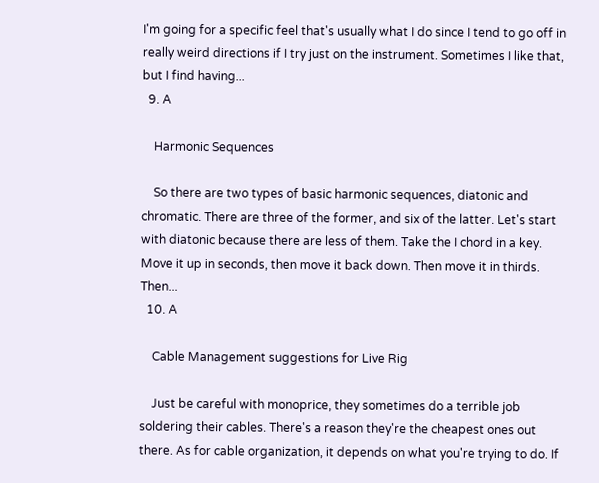I'm going for a specific feel that's usually what I do since I tend to go off in really weird directions if I try just on the instrument. Sometimes I like that, but I find having...
  9. A

    Harmonic Sequences

    So there are two types of basic harmonic sequences, diatonic and chromatic. There are three of the former, and six of the latter. Let's start with diatonic because there are less of them. Take the I chord in a key. Move it up in seconds, then move it back down. Then move it in thirds. Then...
  10. A

    Cable Management suggestions for Live Rig

    Just be careful with monoprice, they sometimes do a terrible job soldering their cables. There's a reason they're the cheapest ones out there. As for cable organization, it depends on what you're trying to do. If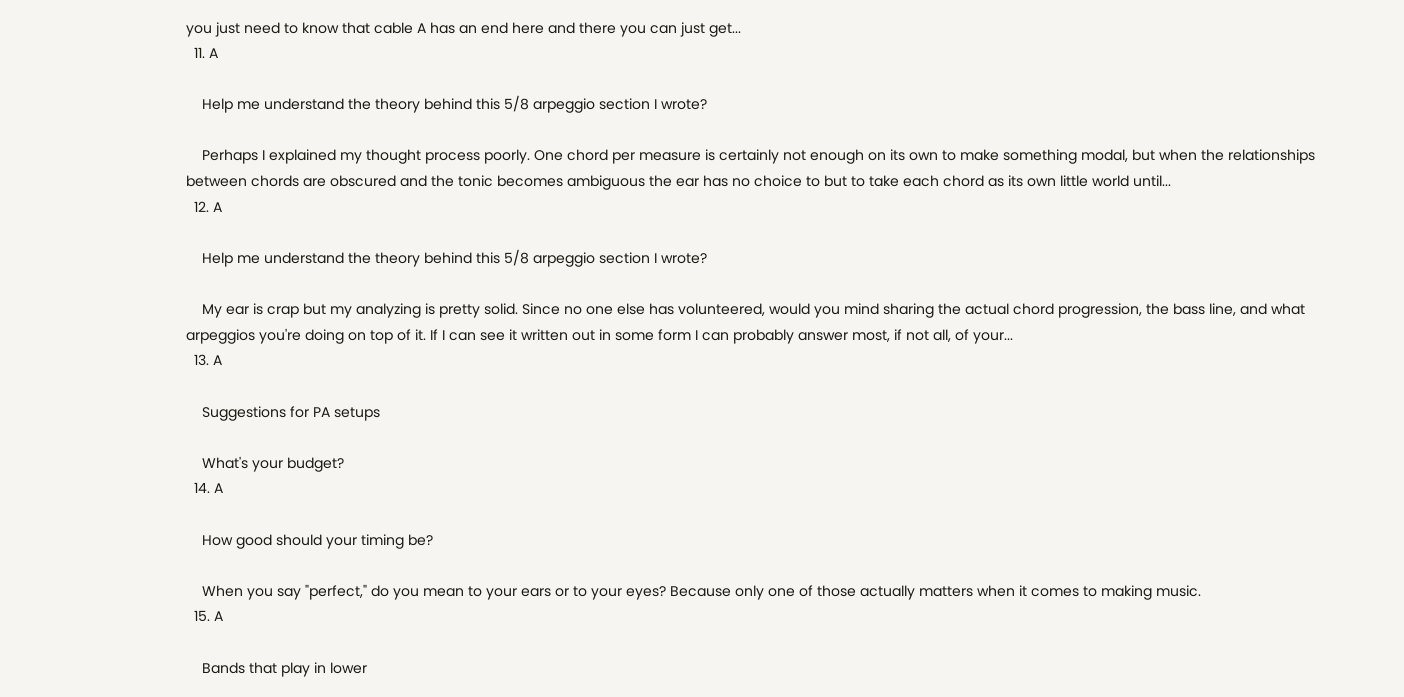you just need to know that cable A has an end here and there you can just get...
  11. A

    Help me understand the theory behind this 5/8 arpeggio section I wrote?

    Perhaps I explained my thought process poorly. One chord per measure is certainly not enough on its own to make something modal, but when the relationships between chords are obscured and the tonic becomes ambiguous the ear has no choice to but to take each chord as its own little world until...
  12. A

    Help me understand the theory behind this 5/8 arpeggio section I wrote?

    My ear is crap but my analyzing is pretty solid. Since no one else has volunteered, would you mind sharing the actual chord progression, the bass line, and what arpeggios you're doing on top of it. If I can see it written out in some form I can probably answer most, if not all, of your...
  13. A

    Suggestions for PA setups

    What's your budget?
  14. A

    How good should your timing be?

    When you say "perfect," do you mean to your ears or to your eyes? Because only one of those actually matters when it comes to making music.
  15. A

    Bands that play in lower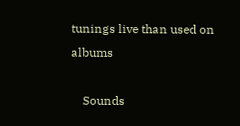tunings live than used on albums

    Sounds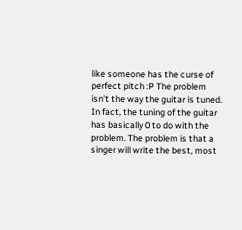like someone has the curse of perfect pitch :P The problem isn't the way the guitar is tuned. In fact, the tuning of the guitar has basically 0 to do with the problem. The problem is that a singer will write the best, most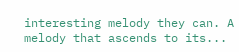interesting melody they can. A melody that ascends to its...